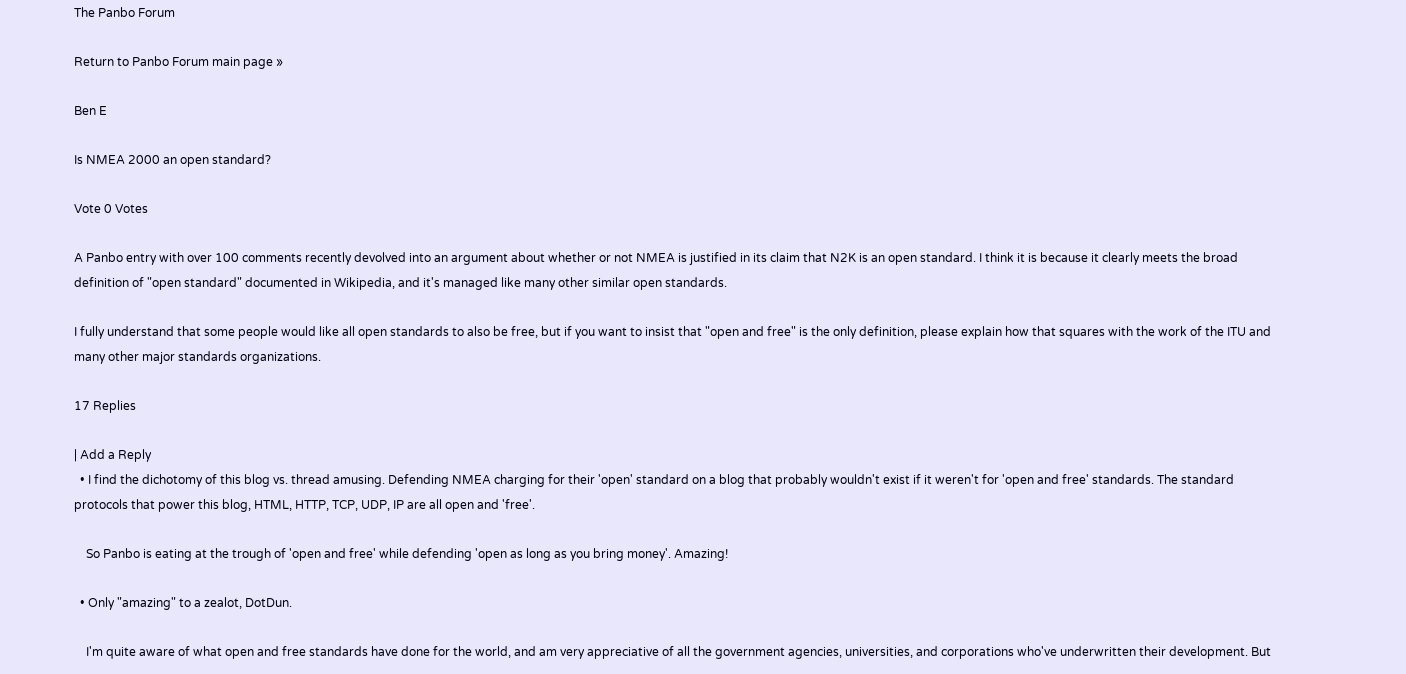The Panbo Forum

Return to Panbo Forum main page »

Ben E

Is NMEA 2000 an open standard?

Vote 0 Votes

A Panbo entry with over 100 comments recently devolved into an argument about whether or not NMEA is justified in its claim that N2K is an open standard. I think it is because it clearly meets the broad definition of "open standard" documented in Wikipedia, and it's managed like many other similar open standards.

I fully understand that some people would like all open standards to also be free, but if you want to insist that "open and free" is the only definition, please explain how that squares with the work of the ITU and many other major standards organizations.

17 Replies

| Add a Reply
  • I find the dichotomy of this blog vs. thread amusing. Defending NMEA charging for their 'open' standard on a blog that probably wouldn't exist if it weren't for 'open and free' standards. The standard protocols that power this blog, HTML, HTTP, TCP, UDP, IP are all open and 'free'.

    So Panbo is eating at the trough of 'open and free' while defending 'open as long as you bring money'. Amazing!

  • Only "amazing" to a zealot, DotDun.

    I'm quite aware of what open and free standards have done for the world, and am very appreciative of all the government agencies, universities, and corporations who've underwritten their development. But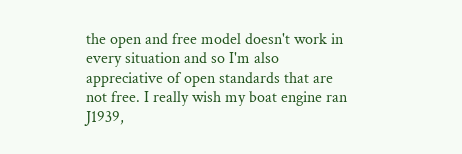the open and free model doesn't work in every situation and so I'm also appreciative of open standards that are not free. I really wish my boat engine ran J1939,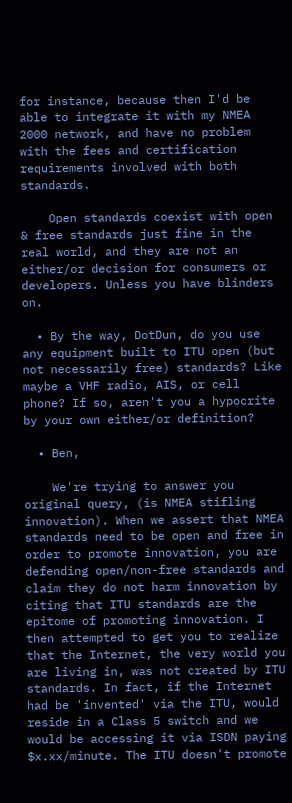for instance, because then I'd be able to integrate it with my NMEA 2000 network, and have no problem with the fees and certification requirements involved with both standards.

    Open standards coexist with open & free standards just fine in the real world, and they are not an either/or decision for consumers or developers. Unless you have blinders on.

  • By the way, DotDun, do you use any equipment built to ITU open (but not necessarily free) standards? Like maybe a VHF radio, AIS, or cell phone? If so, aren't you a hypocrite by your own either/or definition?

  • Ben,

    We're trying to answer you original query, (is NMEA stifling innovation). When we assert that NMEA standards need to be open and free in order to promote innovation, you are defending open/non-free standards and claim they do not harm innovation by citing that ITU standards are the epitome of promoting innovation. I then attempted to get you to realize that the Internet, the very world you are living in, was not created by ITU standards. In fact, if the Internet had be 'invented' via the ITU, would reside in a Class 5 switch and we would be accessing it via ISDN paying $x.xx/minute. The ITU doesn't promote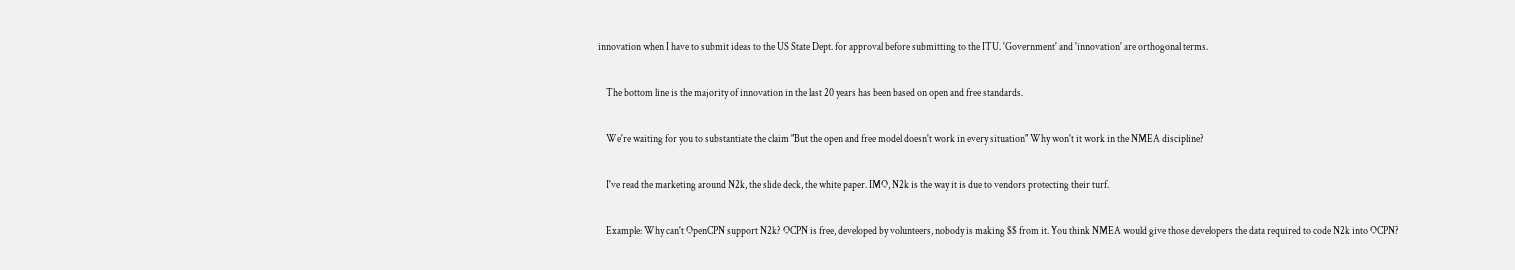innovation when I have to submit ideas to the US State Dept. for approval before submitting to the ITU. 'Government' and 'innovation' are orthogonal terms.

    The bottom line is the majority of innovation in the last 20 years has been based on open and free standards.

    We're waiting for you to substantiate the claim "But the open and free model doesn't work in every situation" Why won't it work in the NMEA discipline?

    I've read the marketing around N2k, the slide deck, the white paper. IMO, N2k is the way it is due to vendors protecting their turf.

    Example: Why can't OpenCPN support N2k? OCPN is free, developed by volunteers, nobody is making $$ from it. You think NMEA would give those developers the data required to code N2k into OCPN?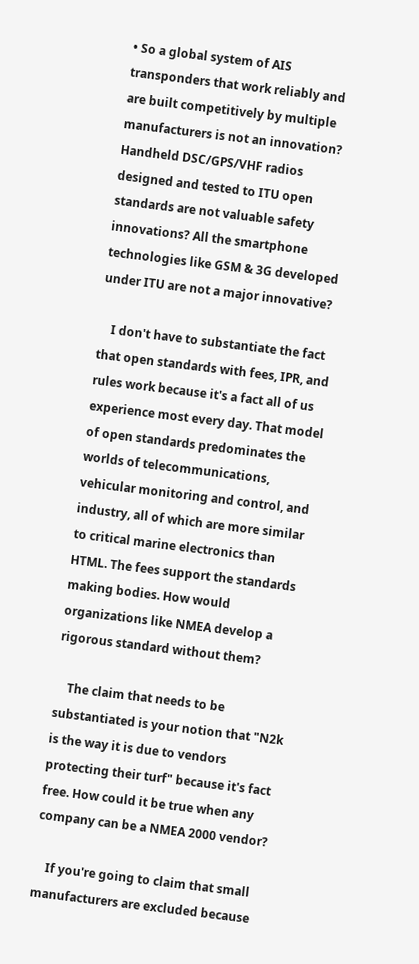• So a global system of AIS transponders that work reliably and are built competitively by multiple manufacturers is not an innovation? Handheld DSC/GPS/VHF radios designed and tested to ITU open standards are not valuable safety innovations? All the smartphone technologies like GSM & 3G developed under ITU are not a major innovative?

    I don't have to substantiate the fact that open standards with fees, IPR, and rules work because it's a fact all of us experience most every day. That model of open standards predominates the worlds of telecommunications, vehicular monitoring and control, and industry, all of which are more similar to critical marine electronics than HTML. The fees support the standards making bodies. How would organizations like NMEA develop a rigorous standard without them?

    The claim that needs to be substantiated is your notion that "N2k is the way it is due to vendors protecting their turf" because it's fact free. How could it be true when any company can be a NMEA 2000 vendor?

    If you're going to claim that small manufacturers are excluded because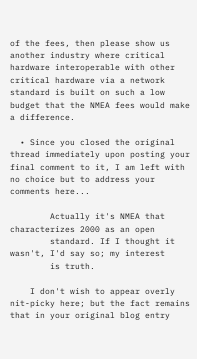of the fees, then please show us another industry where critical hardware interoperable with other critical hardware via a network standard is built on such a low budget that the NMEA fees would make a difference.

  • Since you closed the original thread immediately upon posting your final comment to it, I am left with no choice but to address your comments here...

        Actually it's NMEA that characterizes 2000 as an open
        standard. If I thought it wasn't, I'd say so; my interest
        is truth.

    I don't wish to appear overly nit-picky here; but the fact remains that in your original blog entry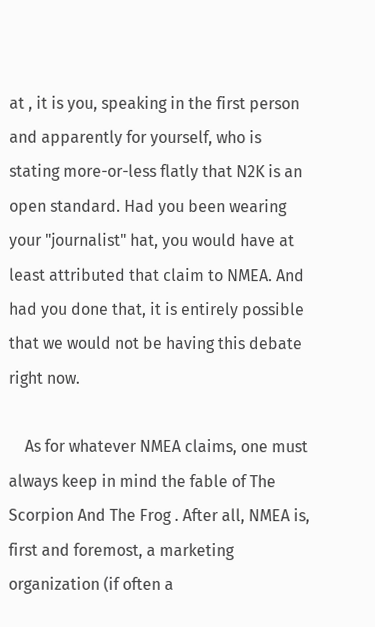at , it is you, speaking in the first person and apparently for yourself, who is stating more-or-less flatly that N2K is an open standard. Had you been wearing your "journalist" hat, you would have at least attributed that claim to NMEA. And had you done that, it is entirely possible that we would not be having this debate right now.

    As for whatever NMEA claims, one must always keep in mind the fable of The Scorpion And The Frog . After all, NMEA is, first and foremost, a marketing organization (if often a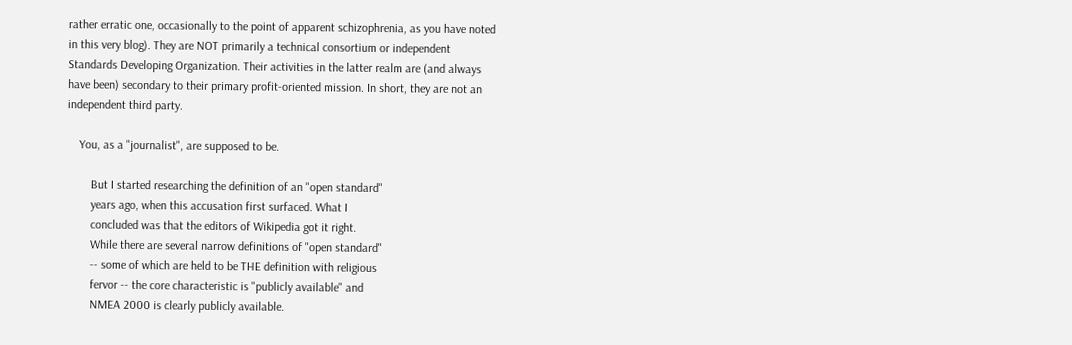rather erratic one, occasionally to the point of apparent schizophrenia, as you have noted in this very blog). They are NOT primarily a technical consortium or independent Standards Developing Organization. Their activities in the latter realm are (and always have been) secondary to their primary profit-oriented mission. In short, they are not an independent third party.

    You, as a "journalist", are supposed to be.

        But I started researching the definition of an "open standard"
        years ago, when this accusation first surfaced. What I
        concluded was that the editors of Wikipedia got it right.
        While there are several narrow definitions of "open standard"
        -- some of which are held to be THE definition with religious
        fervor -- the core characteristic is "publicly available" and
        NMEA 2000 is clearly publicly available.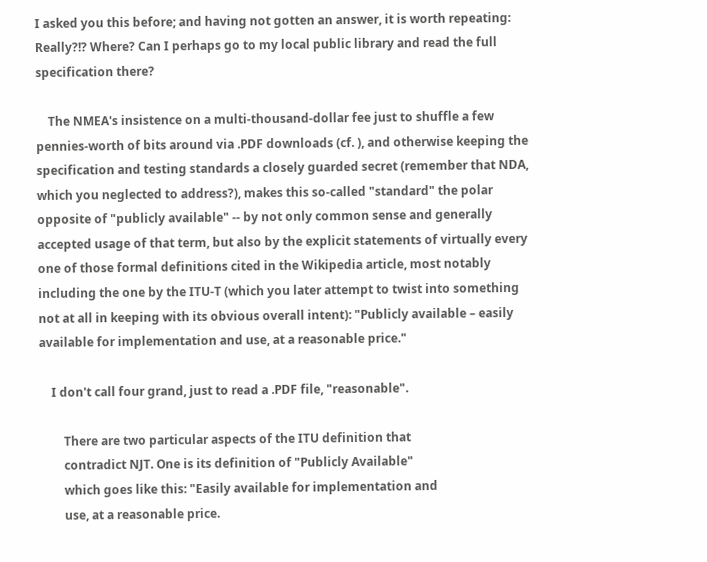I asked you this before; and having not gotten an answer, it is worth repeating: Really?!? Where? Can I perhaps go to my local public library and read the full specification there?

    The NMEA's insistence on a multi-thousand-dollar fee just to shuffle a few pennies-worth of bits around via .PDF downloads (cf. ), and otherwise keeping the specification and testing standards a closely guarded secret (remember that NDA, which you neglected to address?), makes this so-called "standard" the polar opposite of "publicly available" -- by not only common sense and generally accepted usage of that term, but also by the explicit statements of virtually every one of those formal definitions cited in the Wikipedia article, most notably including the one by the ITU-T (which you later attempt to twist into something not at all in keeping with its obvious overall intent): "Publicly available – easily available for implementation and use, at a reasonable price."

    I don't call four grand, just to read a .PDF file, "reasonable".

        There are two particular aspects of the ITU definition that
        contradict NJT. One is its definition of "Publicly Available"
        which goes like this: "Easily available for implementation and
        use, at a reasonable price.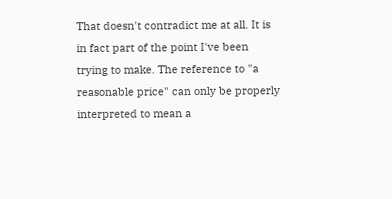That doesn't contradict me at all. It is in fact part of the point I've been trying to make. The reference to "a reasonable price" can only be properly interpreted to mean a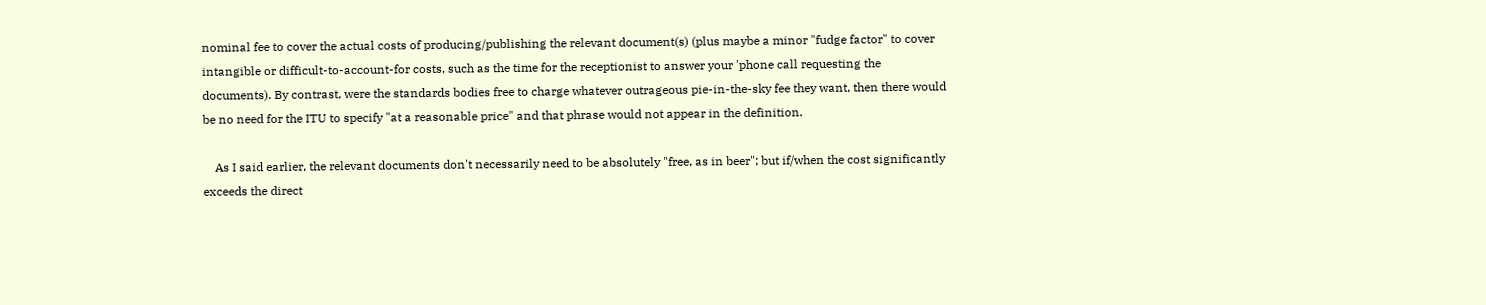nominal fee to cover the actual costs of producing/publishing the relevant document(s) (plus maybe a minor "fudge factor" to cover intangible or difficult-to-account-for costs, such as the time for the receptionist to answer your 'phone call requesting the documents). By contrast, were the standards bodies free to charge whatever outrageous pie-in-the-sky fee they want, then there would be no need for the ITU to specify "at a reasonable price" and that phrase would not appear in the definition.

    As I said earlier, the relevant documents don't necessarily need to be absolutely "free, as in beer"; but if/when the cost significantly exceeds the direct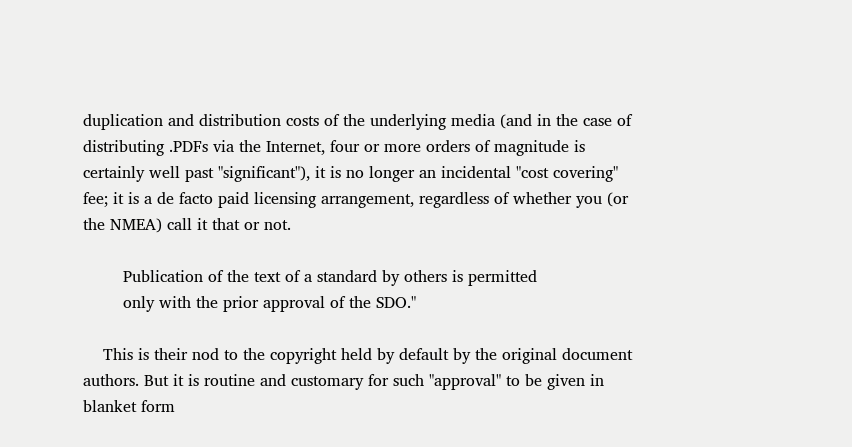duplication and distribution costs of the underlying media (and in the case of distributing .PDFs via the Internet, four or more orders of magnitude is certainly well past "significant"), it is no longer an incidental "cost covering" fee; it is a de facto paid licensing arrangement, regardless of whether you (or the NMEA) call it that or not.

        Publication of the text of a standard by others is permitted
        only with the prior approval of the SDO."

    This is their nod to the copyright held by default by the original document authors. But it is routine and customary for such "approval" to be given in blanket form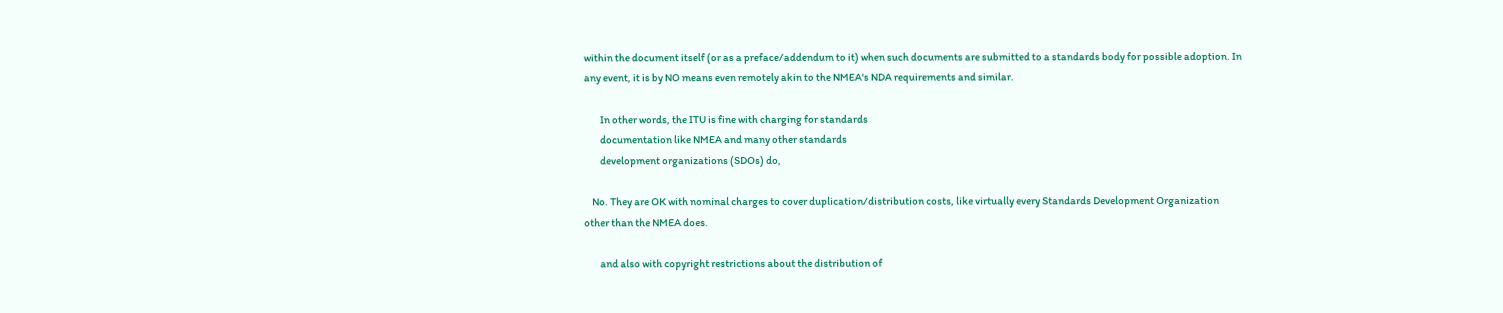within the document itself (or as a preface/addendum to it) when such documents are submitted to a standards body for possible adoption. In any event, it is by NO means even remotely akin to the NMEA's NDA requirements and similar.

        In other words, the ITU is fine with charging for standards
        documentation like NMEA and many other standards
        development organizations (SDOs) do,

    No. They are OK with nominal charges to cover duplication/distribution costs, like virtually every Standards Development Organization other than the NMEA does.

        and also with copyright restrictions about the distribution of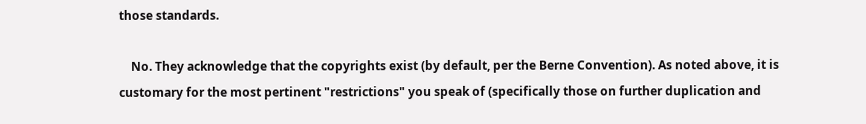those standards.

    No. They acknowledge that the copyrights exist (by default, per the Berne Convention). As noted above, it is customary for the most pertinent "restrictions" you speak of (specifically those on further duplication and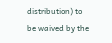distribution) to be waived by the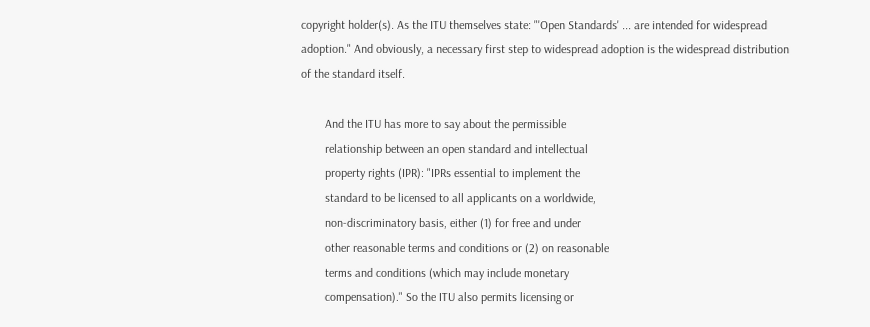copyright holder(s). As the ITU themselves state: "'Open Standards' ... are intended for widespread adoption." And obviously, a necessary first step to widespread adoption is the widespread distribution of the standard itself.

        And the ITU has more to say about the permissible
        relationship between an open standard and intellectual
        property rights (IPR): "IPRs essential to implement the
        standard to be licensed to all applicants on a worldwide,
        non-discriminatory basis, either (1) for free and under
        other reasonable terms and conditions or (2) on reasonable
        terms and conditions (which may include monetary
        compensation)." So the ITU also permits licensing or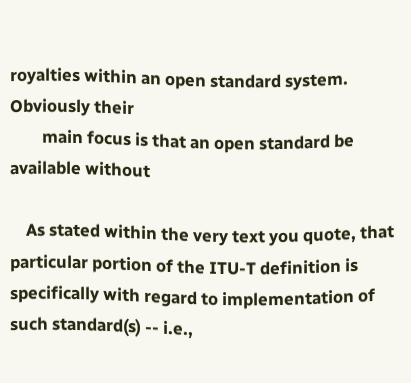royalties within an open standard system. Obviously their
        main focus is that an open standard be available without

    As stated within the very text you quote, that particular portion of the ITU-T definition is specifically with regard to implementation of such standard(s) -- i.e.,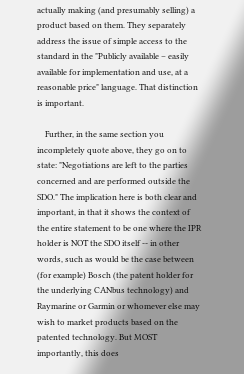actually making (and presumably selling) a product based on them. They separately address the issue of simple access to the standard in the "Publicly available – easily available for implementation and use, at a reasonable price" language. That distinction is important.

    Further, in the same section you incompletely quote above, they go on to state: "Negotiations are left to the parties concerned and are performed outside the SDO." The implication here is both clear and important, in that it shows the context of the entire statement to be one where the IPR holder is NOT the SDO itself -- in other words, such as would be the case between (for example) Bosch (the patent holder for the underlying CANbus technology) and Raymarine or Garmin or whomever else may wish to market products based on the patented technology. But MOST importantly, this does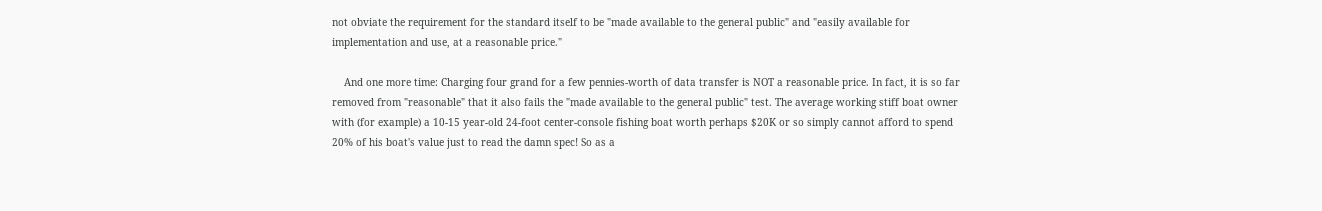not obviate the requirement for the standard itself to be "made available to the general public" and "easily available for implementation and use, at a reasonable price."

    And one more time: Charging four grand for a few pennies-worth of data transfer is NOT a reasonable price. In fact, it is so far removed from "reasonable" that it also fails the "made available to the general public" test. The average working stiff boat owner with (for example) a 10-15 year-old 24-foot center-console fishing boat worth perhaps $20K or so simply cannot afford to spend 20% of his boat's value just to read the damn spec! So as a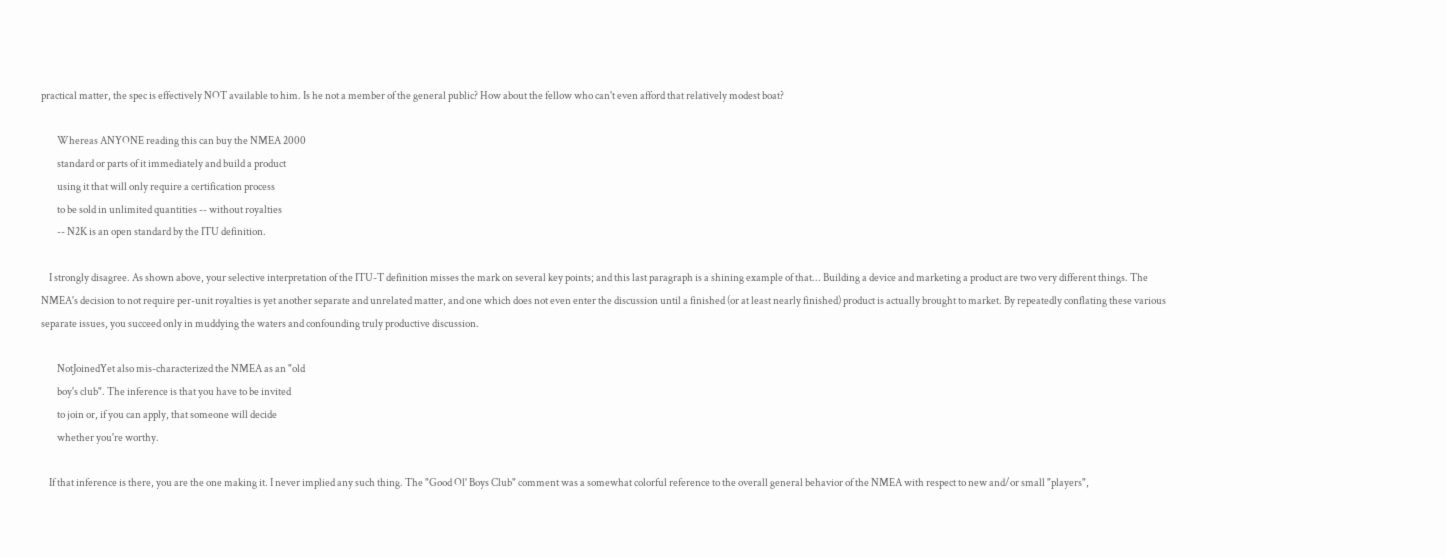practical matter, the spec is effectively NOT available to him. Is he not a member of the general public? How about the fellow who can't even afford that relatively modest boat?

        Whereas ANYONE reading this can buy the NMEA 2000
        standard or parts of it immediately and build a product
        using it that will only require a certification process
        to be sold in unlimited quantities -- without royalties
        -- N2K is an open standard by the ITU definition.

    I strongly disagree. As shown above, your selective interpretation of the ITU-T definition misses the mark on several key points; and this last paragraph is a shining example of that... Building a device and marketing a product are two very different things. The NMEA's decision to not require per-unit royalties is yet another separate and unrelated matter, and one which does not even enter the discussion until a finished (or at least nearly finished) product is actually brought to market. By repeatedly conflating these various separate issues, you succeed only in muddying the waters and confounding truly productive discussion.

        NotJoinedYet also mis-characterized the NMEA as an "old
        boy's club". The inference is that you have to be invited
        to join or, if you can apply, that someone will decide
        whether you're worthy.

    If that inference is there, you are the one making it. I never implied any such thing. The "Good Ol' Boys Club" comment was a somewhat colorful reference to the overall general behavior of the NMEA with respect to new and/or small "players",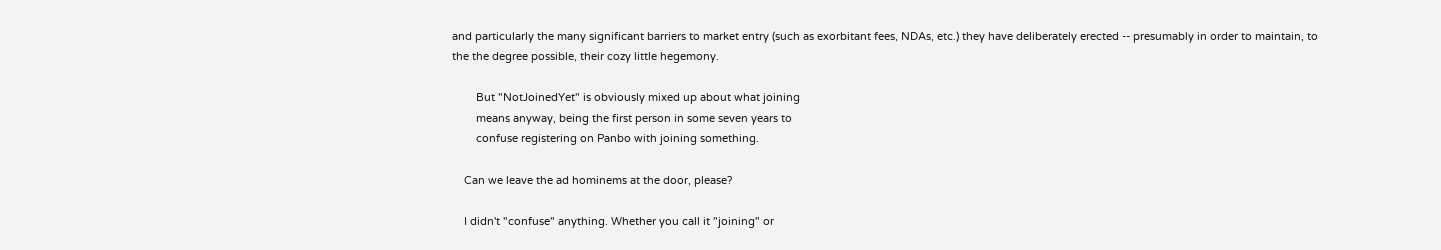and particularly the many significant barriers to market entry (such as exorbitant fees, NDAs, etc.) they have deliberately erected -- presumably in order to maintain, to the the degree possible, their cozy little hegemony.

        But "NotJoinedYet" is obviously mixed up about what joining
        means anyway, being the first person in some seven years to
        confuse registering on Panbo with joining something.

    Can we leave the ad hominems at the door, please?

    I didn't "confuse" anything. Whether you call it "joining" or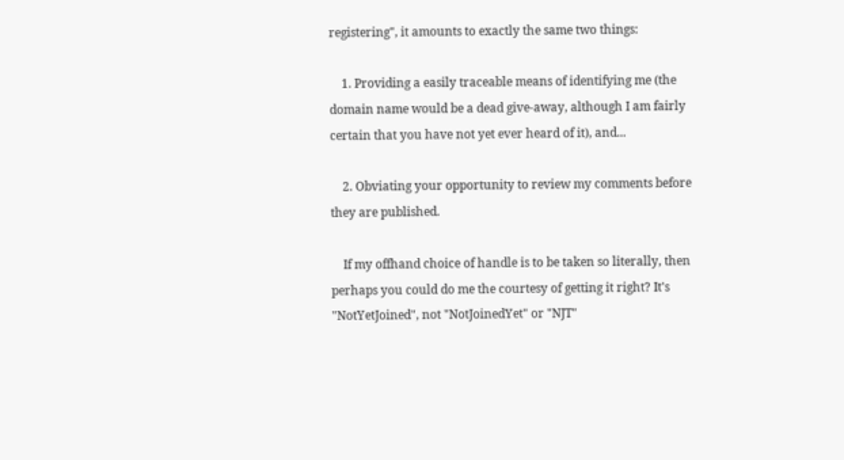registering", it amounts to exactly the same two things:

    1. Providing a easily traceable means of identifying me (the domain name would be a dead give-away, although I am fairly certain that you have not yet ever heard of it), and...

    2. Obviating your opportunity to review my comments before they are published.

    If my offhand choice of handle is to be taken so literally, then perhaps you could do me the courtesy of getting it right? It's "NotYetJoined", not "NotJoinedYet" or "NJT"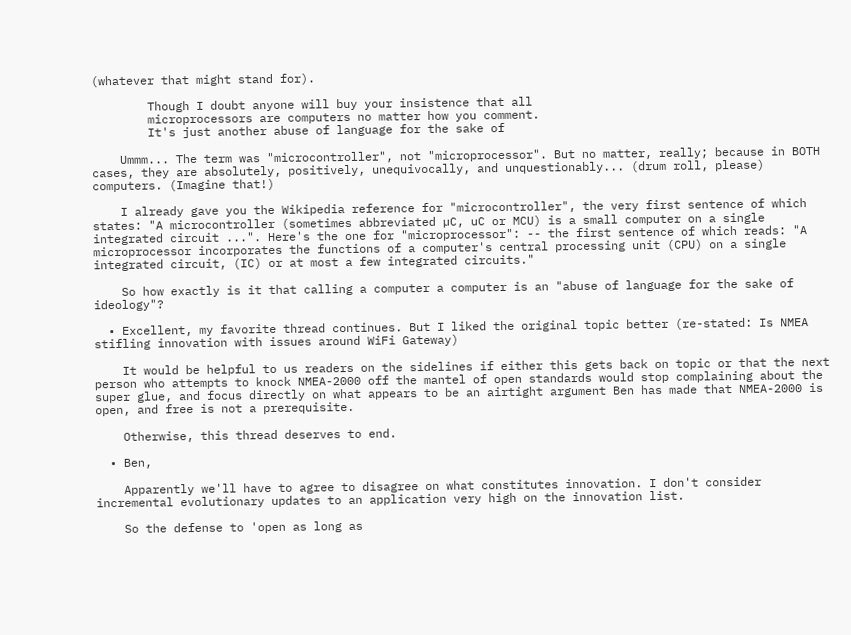(whatever that might stand for).

        Though I doubt anyone will buy your insistence that all
        microprocessors are computers no matter how you comment.
        It's just another abuse of language for the sake of

    Ummm... The term was "microcontroller", not "microprocessor". But no matter, really; because in BOTH cases, they are absolutely, positively, unequivocally, and unquestionably... (drum roll, please) computers. (Imagine that!)

    I already gave you the Wikipedia reference for "microcontroller", the very first sentence of which states: "A microcontroller (sometimes abbreviated µC, uC or MCU) is a small computer on a single integrated circuit ...". Here's the one for "microprocessor": -- the first sentence of which reads: "A microprocessor incorporates the functions of a computer's central processing unit (CPU) on a single integrated circuit, (IC) or at most a few integrated circuits."

    So how exactly is it that calling a computer a computer is an "abuse of language for the sake of ideology"?

  • Excellent, my favorite thread continues. But I liked the original topic better (re-stated: Is NMEA stifling innovation with issues around WiFi Gateway)

    It would be helpful to us readers on the sidelines if either this gets back on topic or that the next person who attempts to knock NMEA-2000 off the mantel of open standards would stop complaining about the super glue, and focus directly on what appears to be an airtight argument Ben has made that NMEA-2000 is open, and free is not a prerequisite.

    Otherwise, this thread deserves to end.

  • Ben,

    Apparently we'll have to agree to disagree on what constitutes innovation. I don't consider incremental evolutionary updates to an application very high on the innovation list.

    So the defense to 'open as long as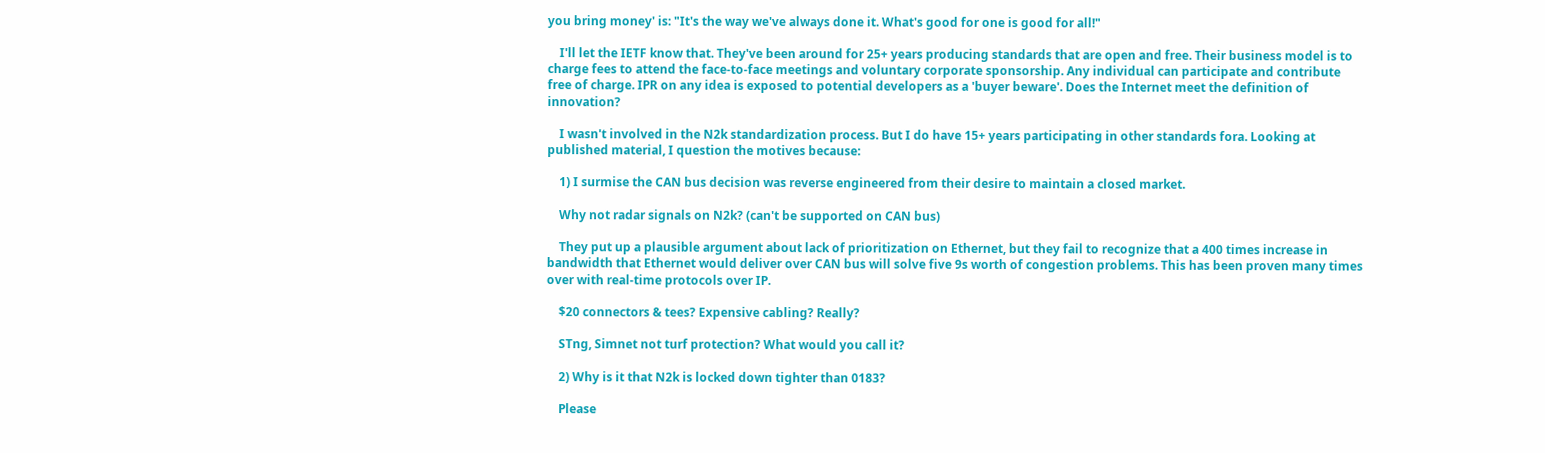you bring money' is: "It's the way we've always done it. What's good for one is good for all!"

    I'll let the IETF know that. They've been around for 25+ years producing standards that are open and free. Their business model is to charge fees to attend the face-to-face meetings and voluntary corporate sponsorship. Any individual can participate and contribute free of charge. IPR on any idea is exposed to potential developers as a 'buyer beware'. Does the Internet meet the definition of innovation?

    I wasn't involved in the N2k standardization process. But I do have 15+ years participating in other standards fora. Looking at published material, I question the motives because:

    1) I surmise the CAN bus decision was reverse engineered from their desire to maintain a closed market.

    Why not radar signals on N2k? (can't be supported on CAN bus)

    They put up a plausible argument about lack of prioritization on Ethernet, but they fail to recognize that a 400 times increase in bandwidth that Ethernet would deliver over CAN bus will solve five 9s worth of congestion problems. This has been proven many times over with real-time protocols over IP.

    $20 connectors & tees? Expensive cabling? Really?

    STng, Simnet not turf protection? What would you call it?

    2) Why is it that N2k is locked down tighter than 0183?

    Please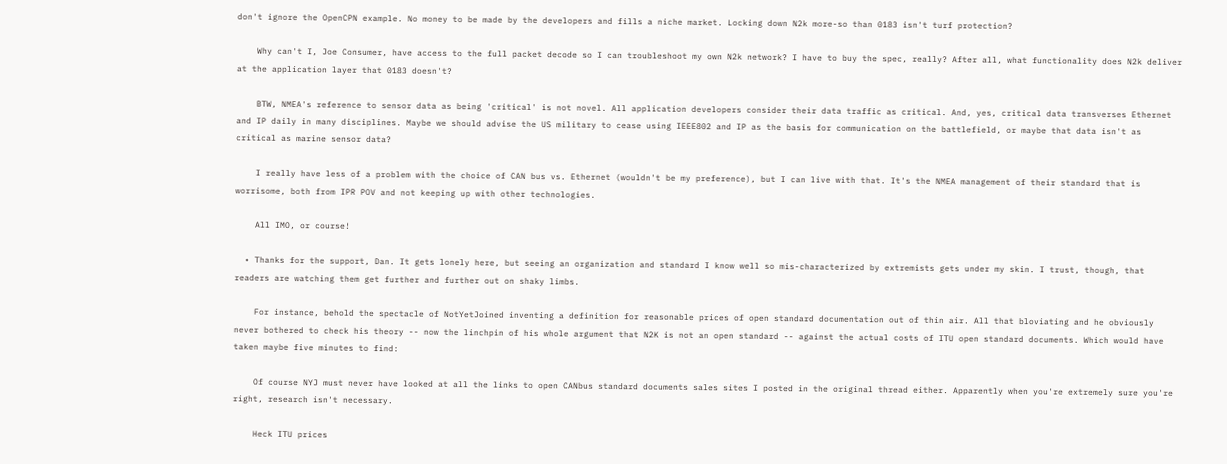don't ignore the OpenCPN example. No money to be made by the developers and fills a niche market. Locking down N2k more-so than 0183 isn't turf protection?

    Why can't I, Joe Consumer, have access to the full packet decode so I can troubleshoot my own N2k network? I have to buy the spec, really? After all, what functionality does N2k deliver at the application layer that 0183 doesn't?

    BTW, NMEA's reference to sensor data as being 'critical' is not novel. All application developers consider their data traffic as critical. And, yes, critical data transverses Ethernet and IP daily in many disciplines. Maybe we should advise the US military to cease using IEEE802 and IP as the basis for communication on the battlefield, or maybe that data isn't as critical as marine sensor data?

    I really have less of a problem with the choice of CAN bus vs. Ethernet (wouldn't be my preference), but I can live with that. It's the NMEA management of their standard that is worrisome, both from IPR POV and not keeping up with other technologies.

    All IMO, or course!

  • Thanks for the support, Dan. It gets lonely here, but seeing an organization and standard I know well so mis-characterized by extremists gets under my skin. I trust, though, that readers are watching them get further and further out on shaky limbs.

    For instance, behold the spectacle of NotYetJoined inventing a definition for reasonable prices of open standard documentation out of thin air. All that bloviating and he obviously never bothered to check his theory -- now the linchpin of his whole argument that N2K is not an open standard -- against the actual costs of ITU open standard documents. Which would have taken maybe five minutes to find:

    Of course NYJ must never have looked at all the links to open CANbus standard documents sales sites I posted in the original thread either. Apparently when you're extremely sure you're right, research isn't necessary.

    Heck ITU prices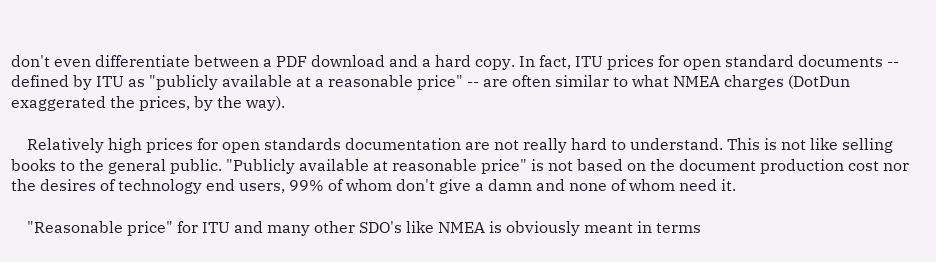don't even differentiate between a PDF download and a hard copy. In fact, ITU prices for open standard documents -- defined by ITU as "publicly available at a reasonable price" -- are often similar to what NMEA charges (DotDun exaggerated the prices, by the way).

    Relatively high prices for open standards documentation are not really hard to understand. This is not like selling books to the general public. "Publicly available at reasonable price" is not based on the document production cost nor the desires of technology end users, 99% of whom don't give a damn and none of whom need it.

    "Reasonable price" for ITU and many other SDO's like NMEA is obviously meant in terms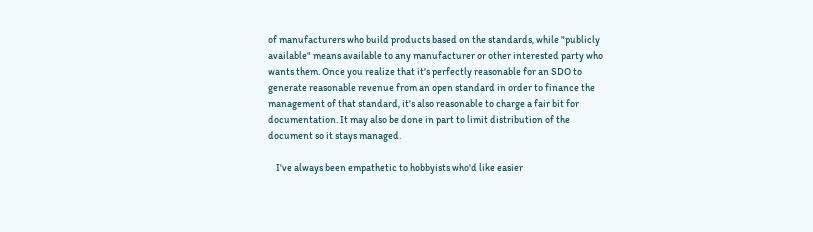of manufacturers who build products based on the standards, while "publicly available" means available to any manufacturer or other interested party who wants them. Once you realize that it's perfectly reasonable for an SDO to generate reasonable revenue from an open standard in order to finance the management of that standard, it's also reasonable to charge a fair bit for documentation. It may also be done in part to limit distribution of the document so it stays managed.

    I've always been empathetic to hobbyists who'd like easier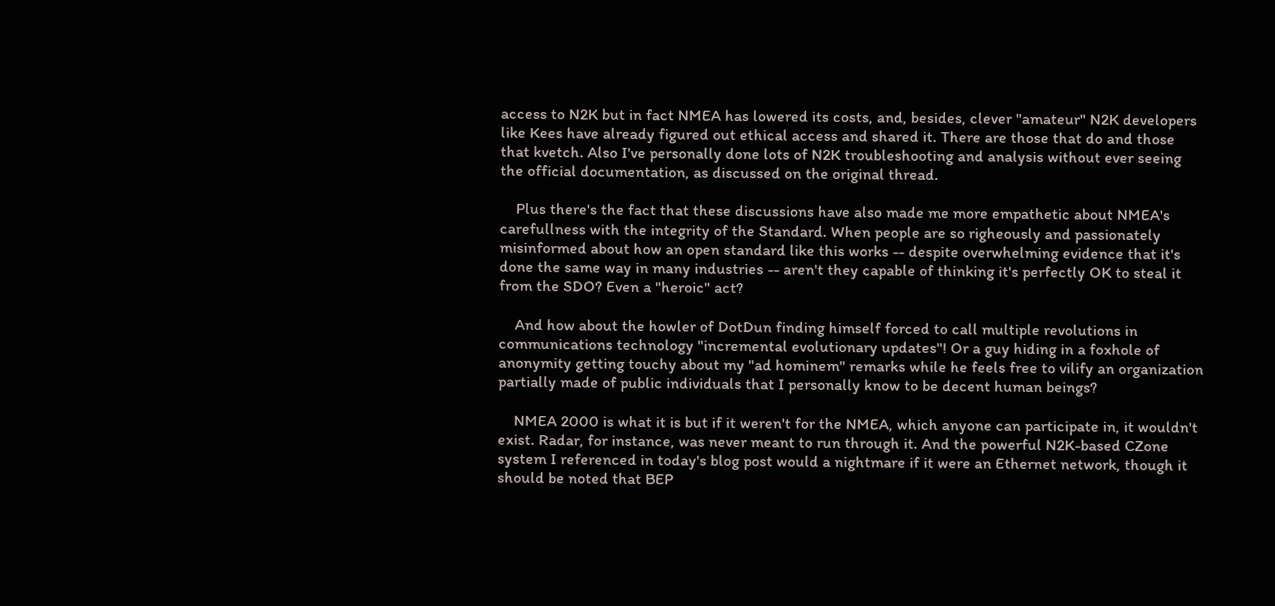access to N2K but in fact NMEA has lowered its costs, and, besides, clever "amateur" N2K developers like Kees have already figured out ethical access and shared it. There are those that do and those that kvetch. Also I've personally done lots of N2K troubleshooting and analysis without ever seeing the official documentation, as discussed on the original thread.

    Plus there's the fact that these discussions have also made me more empathetic about NMEA's carefullness with the integrity of the Standard. When people are so righeously and passionately misinformed about how an open standard like this works -- despite overwhelming evidence that it's done the same way in many industries -- aren't they capable of thinking it's perfectly OK to steal it from the SDO? Even a "heroic" act?

    And how about the howler of DotDun finding himself forced to call multiple revolutions in communications technology "incremental evolutionary updates"! Or a guy hiding in a foxhole of anonymity getting touchy about my "ad hominem" remarks while he feels free to vilify an organization partially made of public individuals that I personally know to be decent human beings?

    NMEA 2000 is what it is but if it weren't for the NMEA, which anyone can participate in, it wouldn't exist. Radar, for instance, was never meant to run through it. And the powerful N2K-based CZone system I referenced in today's blog post would a nightmare if it were an Ethernet network, though it should be noted that BEP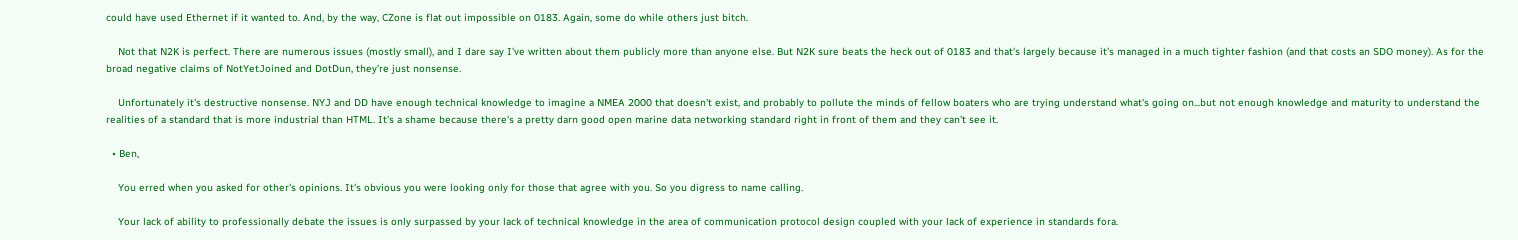could have used Ethernet if it wanted to. And, by the way, CZone is flat out impossible on 0183. Again, some do while others just bitch.

    Not that N2K is perfect. There are numerous issues (mostly small), and I dare say I've written about them publicly more than anyone else. But N2K sure beats the heck out of 0183 and that's largely because it's managed in a much tighter fashion (and that costs an SDO money). As for the broad negative claims of NotYetJoined and DotDun, they're just nonsense.

    Unfortunately it's destructive nonsense. NYJ and DD have enough technical knowledge to imagine a NMEA 2000 that doesn't exist, and probably to pollute the minds of fellow boaters who are trying understand what's going on...but not enough knowledge and maturity to understand the realities of a standard that is more industrial than HTML. It's a shame because there's a pretty darn good open marine data networking standard right in front of them and they can't see it.

  • Ben,

    You erred when you asked for other's opinions. It's obvious you were looking only for those that agree with you. So you digress to name calling.

    Your lack of ability to professionally debate the issues is only surpassed by your lack of technical knowledge in the area of communication protocol design coupled with your lack of experience in standards fora.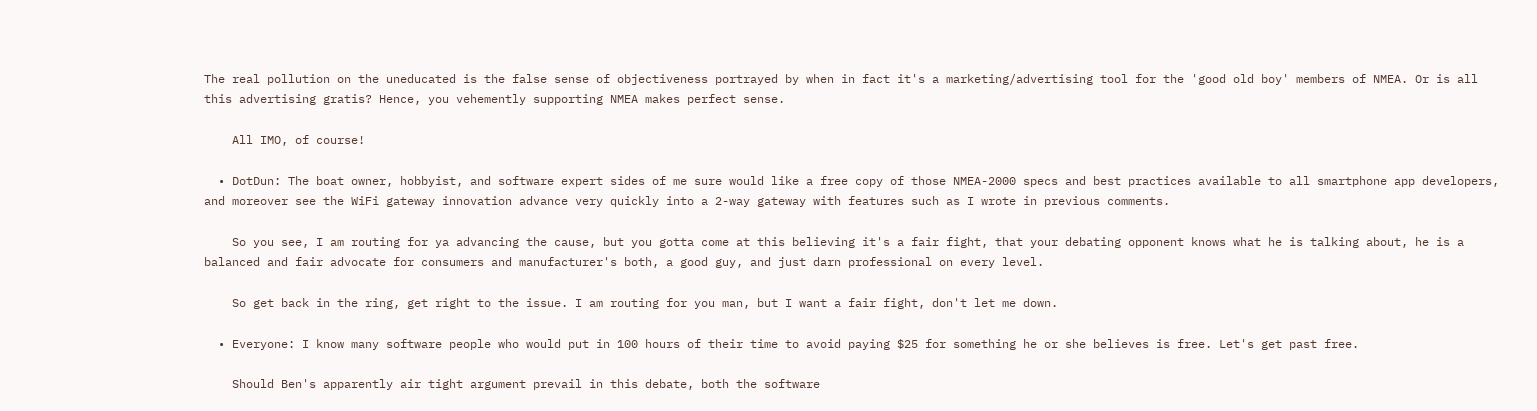The real pollution on the uneducated is the false sense of objectiveness portrayed by when in fact it's a marketing/advertising tool for the 'good old boy' members of NMEA. Or is all this advertising gratis? Hence, you vehemently supporting NMEA makes perfect sense.

    All IMO, of course!

  • DotDun: The boat owner, hobbyist, and software expert sides of me sure would like a free copy of those NMEA-2000 specs and best practices available to all smartphone app developers, and moreover see the WiFi gateway innovation advance very quickly into a 2-way gateway with features such as I wrote in previous comments.

    So you see, I am routing for ya advancing the cause, but you gotta come at this believing it's a fair fight, that your debating opponent knows what he is talking about, he is a balanced and fair advocate for consumers and manufacturer's both, a good guy, and just darn professional on every level.

    So get back in the ring, get right to the issue. I am routing for you man, but I want a fair fight, don't let me down.

  • Everyone: I know many software people who would put in 100 hours of their time to avoid paying $25 for something he or she believes is free. Let's get past free.

    Should Ben's apparently air tight argument prevail in this debate, both the software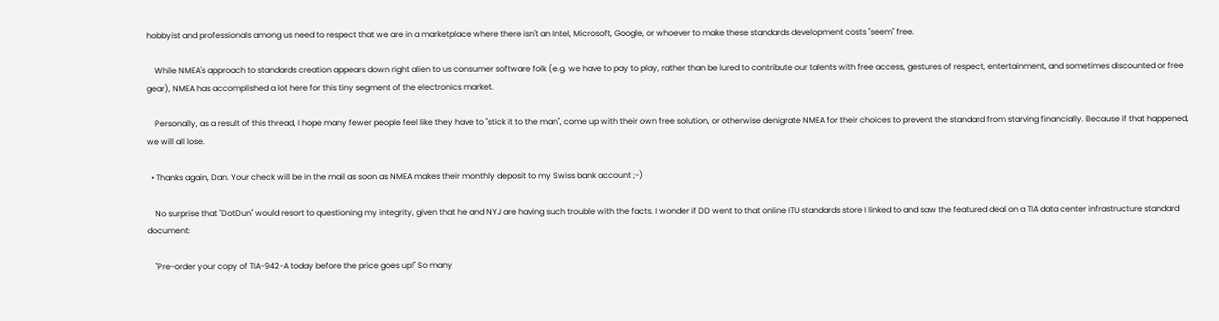hobbyist and professionals among us need to respect that we are in a marketplace where there isn't an Intel, Microsoft, Google, or whoever to make these standards development costs "seem" free.

    While NMEA's approach to standards creation appears down right alien to us consumer software folk (e.g. we have to pay to play, rather than be lured to contribute our talents with free access, gestures of respect, entertainment, and sometimes discounted or free gear), NMEA has accomplished a lot here for this tiny segment of the electronics market.

    Personally, as a result of this thread, I hope many fewer people feel like they have to "stick it to the man", come up with their own free solution, or otherwise denigrate NMEA for their choices to prevent the standard from starving financially. Because if that happened, we will all lose.

  • Thanks again, Dan. Your check will be in the mail as soon as NMEA makes their monthly deposit to my Swiss bank account ;-)

    No surprise that "DotDun" would resort to questioning my integrity, given that he and NYJ are having such trouble with the facts. I wonder if DD went to that online ITU standards store I linked to and saw the featured deal on a TIA data center infrastructure standard document:

    "Pre-order your copy of TIA-942-A today before the price goes up!" So many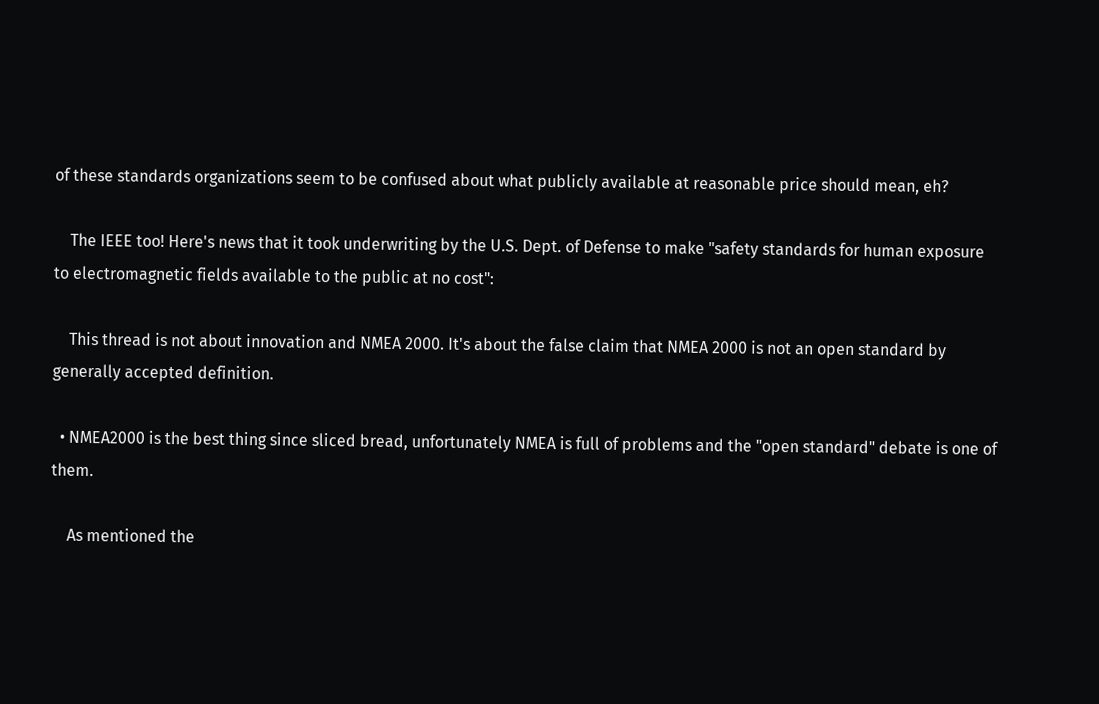of these standards organizations seem to be confused about what publicly available at reasonable price should mean, eh?

    The IEEE too! Here's news that it took underwriting by the U.S. Dept. of Defense to make "safety standards for human exposure to electromagnetic fields available to the public at no cost":

    This thread is not about innovation and NMEA 2000. It's about the false claim that NMEA 2000 is not an open standard by generally accepted definition.

  • NMEA2000 is the best thing since sliced bread, unfortunately NMEA is full of problems and the "open standard" debate is one of them.

    As mentioned the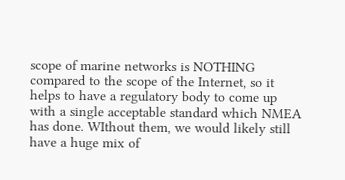scope of marine networks is NOTHING compared to the scope of the Internet, so it helps to have a regulatory body to come up with a single acceptable standard which NMEA has done. WIthout them, we would likely still have a huge mix of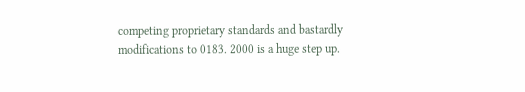competing proprietary standards and bastardly modifications to 0183. 2000 is a huge step up.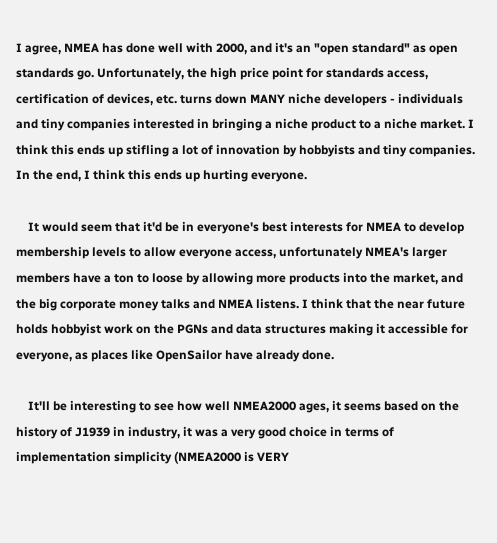I agree, NMEA has done well with 2000, and it's an "open standard" as open standards go. Unfortunately, the high price point for standards access, certification of devices, etc. turns down MANY niche developers - individuals and tiny companies interested in bringing a niche product to a niche market. I think this ends up stifling a lot of innovation by hobbyists and tiny companies. In the end, I think this ends up hurting everyone.

    It would seem that it'd be in everyone's best interests for NMEA to develop membership levels to allow everyone access, unfortunately NMEA's larger members have a ton to loose by allowing more products into the market, and the big corporate money talks and NMEA listens. I think that the near future holds hobbyist work on the PGNs and data structures making it accessible for everyone, as places like OpenSailor have already done.

    It'll be interesting to see how well NMEA2000 ages, it seems based on the history of J1939 in industry, it was a very good choice in terms of implementation simplicity (NMEA2000 is VERY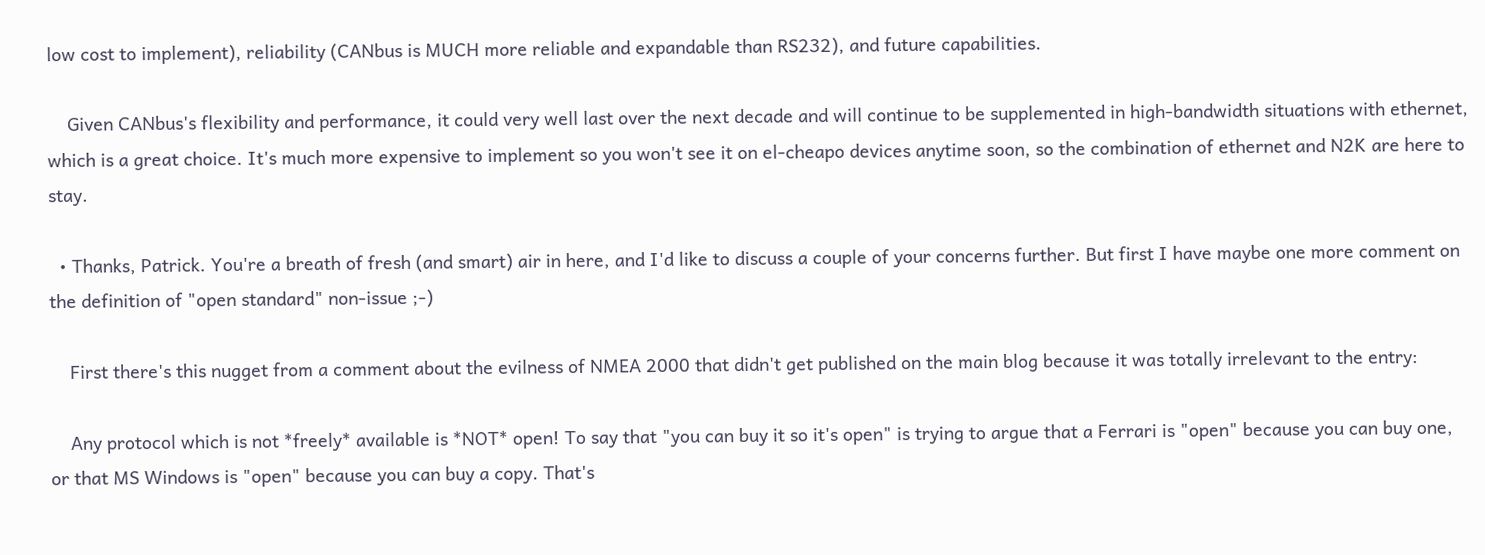low cost to implement), reliability (CANbus is MUCH more reliable and expandable than RS232), and future capabilities.

    Given CANbus's flexibility and performance, it could very well last over the next decade and will continue to be supplemented in high-bandwidth situations with ethernet, which is a great choice. It's much more expensive to implement so you won't see it on el-cheapo devices anytime soon, so the combination of ethernet and N2K are here to stay.

  • Thanks, Patrick. You're a breath of fresh (and smart) air in here, and I'd like to discuss a couple of your concerns further. But first I have maybe one more comment on the definition of "open standard" non-issue ;-)

    First there's this nugget from a comment about the evilness of NMEA 2000 that didn't get published on the main blog because it was totally irrelevant to the entry:

    Any protocol which is not *freely* available is *NOT* open! To say that "you can buy it so it's open" is trying to argue that a Ferrari is "open" because you can buy one, or that MS Windows is "open" because you can buy a copy. That's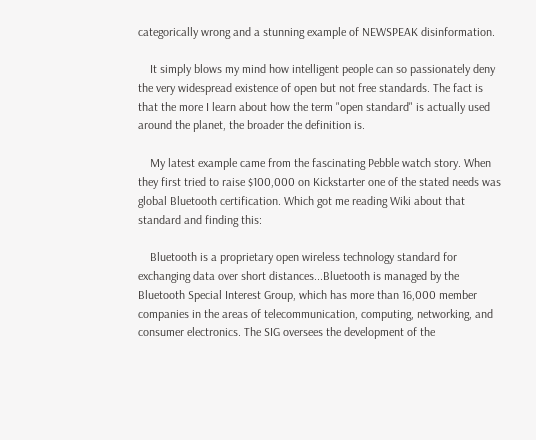categorically wrong and a stunning example of NEWSPEAK disinformation.

    It simply blows my mind how intelligent people can so passionately deny the very widespread existence of open but not free standards. The fact is that the more I learn about how the term "open standard" is actually used around the planet, the broader the definition is.

    My latest example came from the fascinating Pebble watch story. When they first tried to raise $100,000 on Kickstarter one of the stated needs was global Bluetooth certification. Which got me reading Wiki about that standard and finding this:

    Bluetooth is a proprietary open wireless technology standard for exchanging data over short distances...Bluetooth is managed by the Bluetooth Special Interest Group, which has more than 16,000 member companies in the areas of telecommunication, computing, networking, and consumer electronics. The SIG oversees the development of the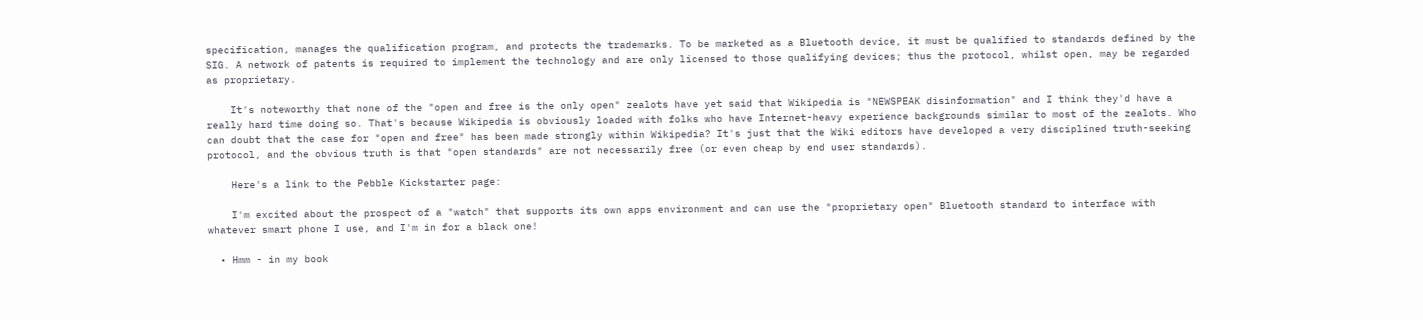specification, manages the qualification program, and protects the trademarks. To be marketed as a Bluetooth device, it must be qualified to standards defined by the SIG. A network of patents is required to implement the technology and are only licensed to those qualifying devices; thus the protocol, whilst open, may be regarded as proprietary.

    It's noteworthy that none of the "open and free is the only open" zealots have yet said that Wikipedia is "NEWSPEAK disinformation" and I think they'd have a really hard time doing so. That's because Wikipedia is obviously loaded with folks who have Internet-heavy experience backgrounds similar to most of the zealots. Who can doubt that the case for "open and free" has been made strongly within Wikipedia? It's just that the Wiki editors have developed a very disciplined truth-seeking protocol, and the obvious truth is that "open standards" are not necessarily free (or even cheap by end user standards).

    Here's a link to the Pebble Kickstarter page:

    I'm excited about the prospect of a "watch" that supports its own apps environment and can use the "proprietary open" Bluetooth standard to interface with whatever smart phone I use, and I'm in for a black one!

  • Hmm - in my book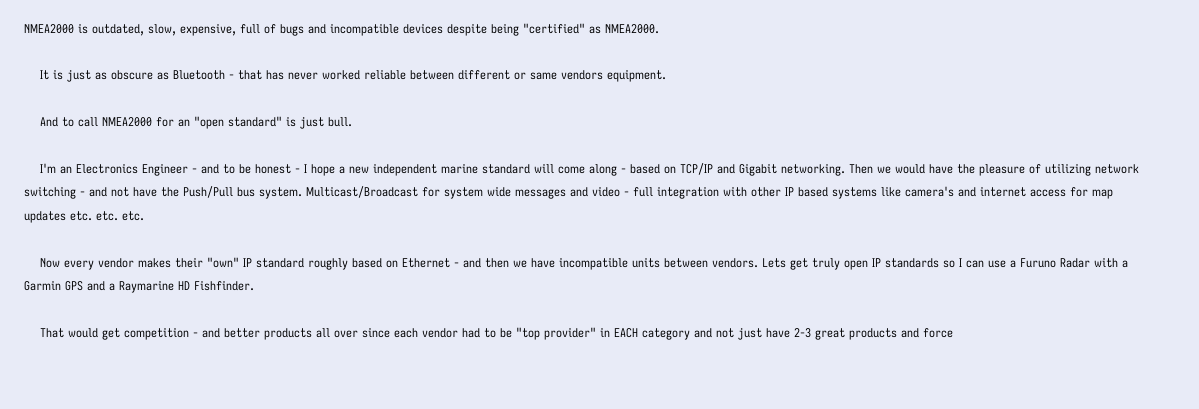NMEA2000 is outdated, slow, expensive, full of bugs and incompatible devices despite being "certified" as NMEA2000.

    It is just as obscure as Bluetooth - that has never worked reliable between different or same vendors equipment.

    And to call NMEA2000 for an "open standard" is just bull.

    I'm an Electronics Engineer - and to be honest - I hope a new independent marine standard will come along - based on TCP/IP and Gigabit networking. Then we would have the pleasure of utilizing network switching - and not have the Push/Pull bus system. Multicast/Broadcast for system wide messages and video - full integration with other IP based systems like camera's and internet access for map updates etc. etc. etc.

    Now every vendor makes their "own" IP standard roughly based on Ethernet - and then we have incompatible units between vendors. Lets get truly open IP standards so I can use a Furuno Radar with a Garmin GPS and a Raymarine HD Fishfinder.

    That would get competition - and better products all over since each vendor had to be "top provider" in EACH category and not just have 2-3 great products and force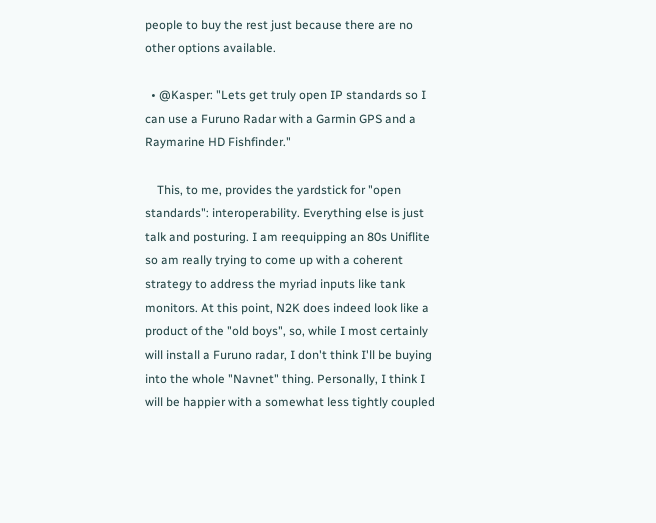people to buy the rest just because there are no other options available.

  • @Kasper: "Lets get truly open IP standards so I can use a Furuno Radar with a Garmin GPS and a Raymarine HD Fishfinder."

    This, to me, provides the yardstick for "open standards": interoperability. Everything else is just talk and posturing. I am reequipping an 80s Uniflite so am really trying to come up with a coherent strategy to address the myriad inputs like tank monitors. At this point, N2K does indeed look like a product of the "old boys", so, while I most certainly will install a Furuno radar, I don't think I'll be buying into the whole "Navnet" thing. Personally, I think I will be happier with a somewhat less tightly coupled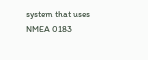system that uses NMEA 0183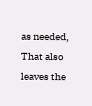as needed, That also leaves the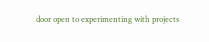door open to experimenting with projects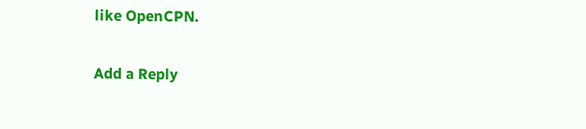like OpenCPN.

Add a Reply